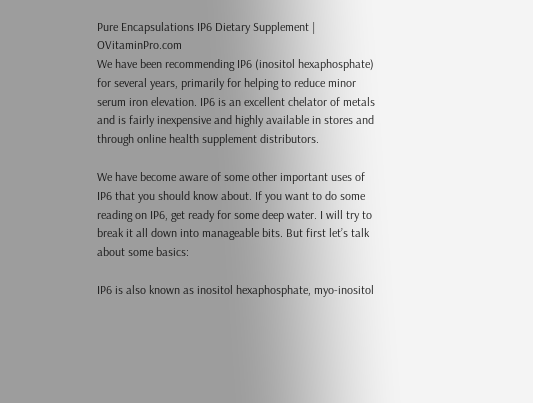Pure Encapsulations IP6 Dietary Supplement | OVitaminPro.com
We have been recommending IP6 (inositol hexaphosphate) for several years, primarily for helping to reduce minor serum iron elevation. IP6 is an excellent chelator of metals and is fairly inexpensive and highly available in stores and through online health supplement distributors.

We have become aware of some other important uses of IP6 that you should know about. If you want to do some reading on IP6, get ready for some deep water. I will try to break it all down into manageable bits. But first let’s talk about some basics:

IP6 is also known as inositol hexaphosphate, myo-inositol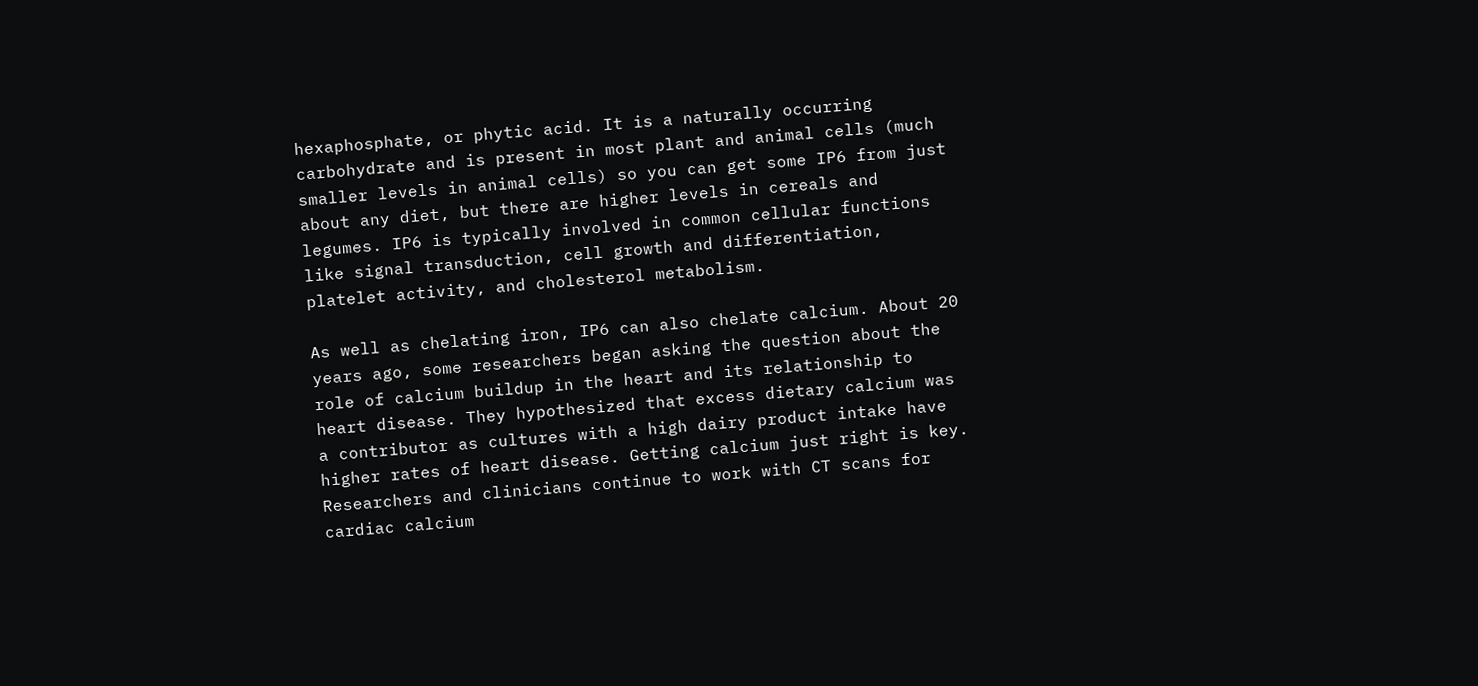hexaphosphate, or phytic acid. It is a naturally occurring carbohydrate and is present in most plant and animal cells (much smaller levels in animal cells) so you can get some IP6 from just about any diet, but there are higher levels in cereals and legumes. IP6 is typically involved in common cellular functions like signal transduction, cell growth and differentiation, platelet activity, and cholesterol metabolism.

As well as chelating iron, IP6 can also chelate calcium. About 20 years ago, some researchers began asking the question about the role of calcium buildup in the heart and its relationship to heart disease. They hypothesized that excess dietary calcium was a contributor as cultures with a high dairy product intake have higher rates of heart disease. Getting calcium just right is key. Researchers and clinicians continue to work with CT scans for cardiac calcium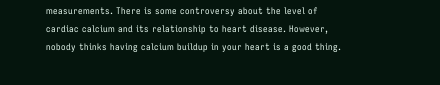measurements. There is some controversy about the level of cardiac calcium and its relationship to heart disease. However, nobody thinks having calcium buildup in your heart is a good thing.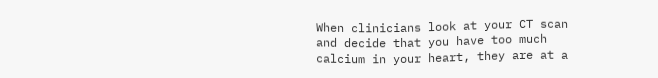When clinicians look at your CT scan and decide that you have too much calcium in your heart, they are at a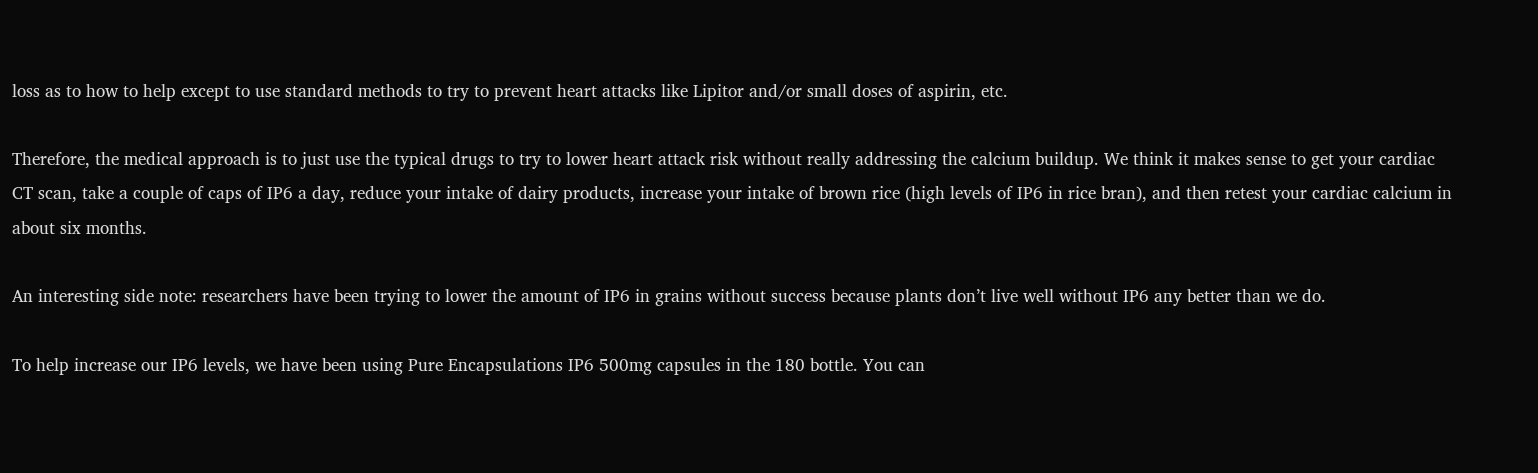loss as to how to help except to use standard methods to try to prevent heart attacks like Lipitor and/or small doses of aspirin, etc.

Therefore, the medical approach is to just use the typical drugs to try to lower heart attack risk without really addressing the calcium buildup. We think it makes sense to get your cardiac CT scan, take a couple of caps of IP6 a day, reduce your intake of dairy products, increase your intake of brown rice (high levels of IP6 in rice bran), and then retest your cardiac calcium in about six months.

An interesting side note: researchers have been trying to lower the amount of IP6 in grains without success because plants don’t live well without IP6 any better than we do.

To help increase our IP6 levels, we have been using Pure Encapsulations IP6 500mg capsules in the 180 bottle. You can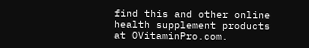find this and other online health supplement products at OVitaminPro.com.